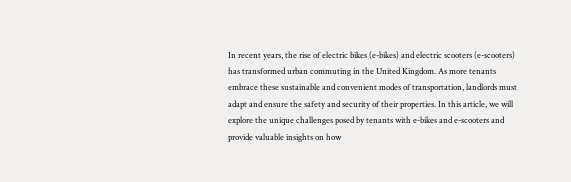In recent years, the rise of electric bikes (e-bikes) and electric scooters (e-scooters) has transformed urban commuting in the United Kingdom. As more tenants embrace these sustainable and convenient modes of transportation, landlords must adapt and ensure the safety and security of their properties. In this article, we will explore the unique challenges posed by tenants with e-bikes and e-scooters and provide valuable insights on how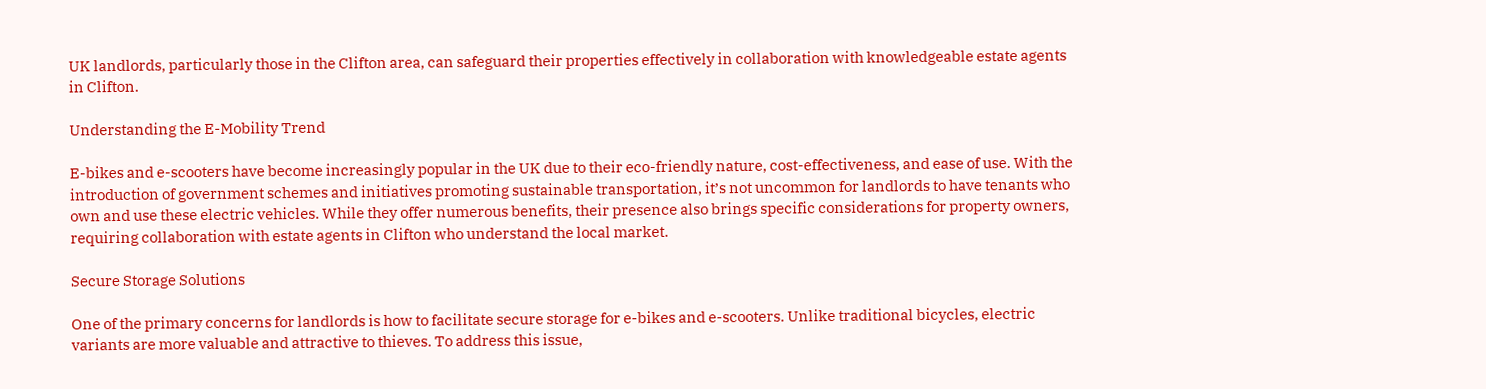UK landlords, particularly those in the Clifton area, can safeguard their properties effectively in collaboration with knowledgeable estate agents in Clifton.

Understanding the E-Mobility Trend

E-bikes and e-scooters have become increasingly popular in the UK due to their eco-friendly nature, cost-effectiveness, and ease of use. With the introduction of government schemes and initiatives promoting sustainable transportation, it’s not uncommon for landlords to have tenants who own and use these electric vehicles. While they offer numerous benefits, their presence also brings specific considerations for property owners, requiring collaboration with estate agents in Clifton who understand the local market.

Secure Storage Solutions

One of the primary concerns for landlords is how to facilitate secure storage for e-bikes and e-scooters. Unlike traditional bicycles, electric variants are more valuable and attractive to thieves. To address this issue,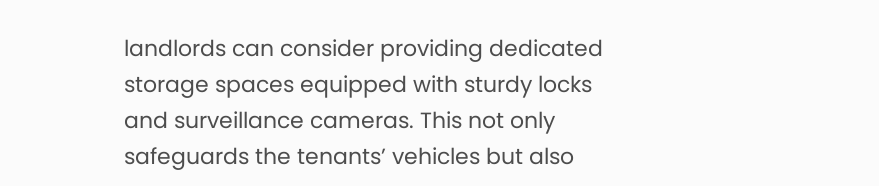landlords can consider providing dedicated storage spaces equipped with sturdy locks and surveillance cameras. This not only safeguards the tenants’ vehicles but also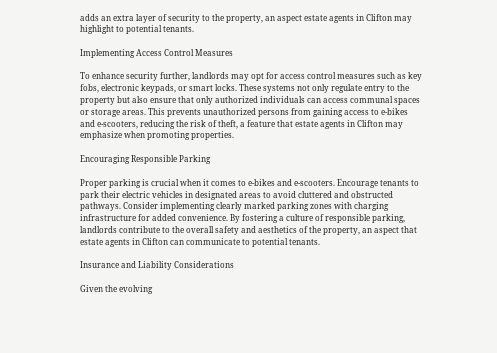adds an extra layer of security to the property, an aspect estate agents in Clifton may highlight to potential tenants.

Implementing Access Control Measures

To enhance security further, landlords may opt for access control measures such as key fobs, electronic keypads, or smart locks. These systems not only regulate entry to the property but also ensure that only authorized individuals can access communal spaces or storage areas. This prevents unauthorized persons from gaining access to e-bikes and e-scooters, reducing the risk of theft, a feature that estate agents in Clifton may emphasize when promoting properties.

Encouraging Responsible Parking

Proper parking is crucial when it comes to e-bikes and e-scooters. Encourage tenants to park their electric vehicles in designated areas to avoid cluttered and obstructed pathways. Consider implementing clearly marked parking zones with charging infrastructure for added convenience. By fostering a culture of responsible parking, landlords contribute to the overall safety and aesthetics of the property, an aspect that estate agents in Clifton can communicate to potential tenants.

Insurance and Liability Considerations

Given the evolving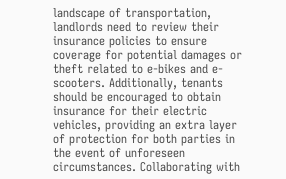landscape of transportation, landlords need to review their insurance policies to ensure coverage for potential damages or theft related to e-bikes and e-scooters. Additionally, tenants should be encouraged to obtain insurance for their electric vehicles, providing an extra layer of protection for both parties in the event of unforeseen circumstances. Collaborating with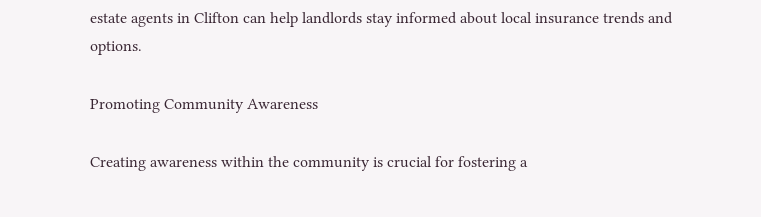estate agents in Clifton can help landlords stay informed about local insurance trends and options.

Promoting Community Awareness

Creating awareness within the community is crucial for fostering a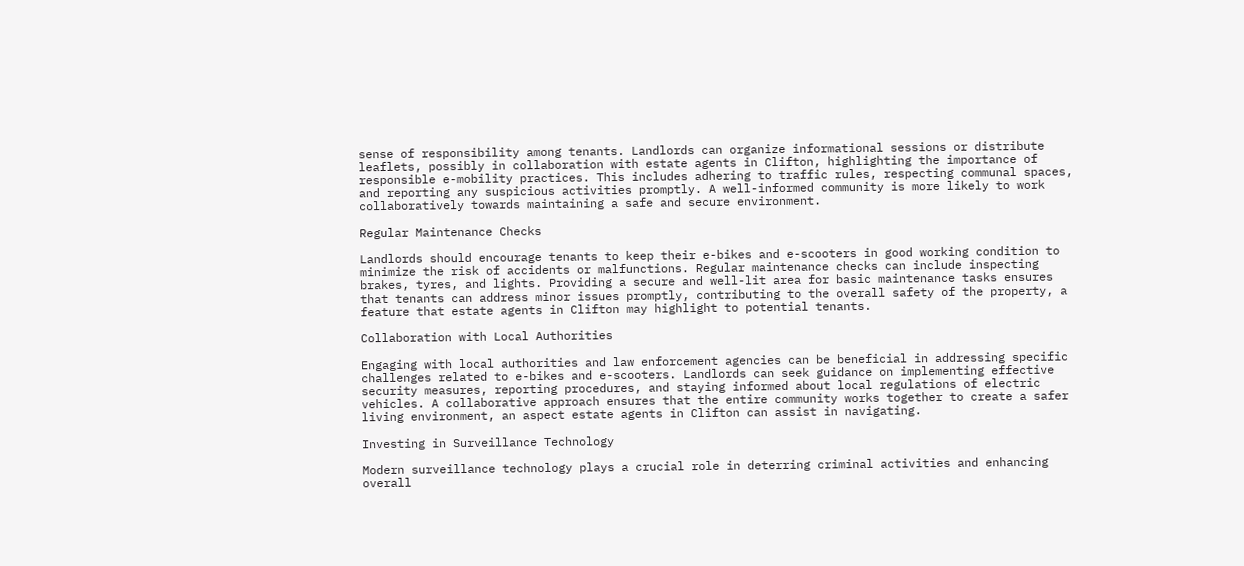sense of responsibility among tenants. Landlords can organize informational sessions or distribute leaflets, possibly in collaboration with estate agents in Clifton, highlighting the importance of responsible e-mobility practices. This includes adhering to traffic rules, respecting communal spaces, and reporting any suspicious activities promptly. A well-informed community is more likely to work collaboratively towards maintaining a safe and secure environment.

Regular Maintenance Checks

Landlords should encourage tenants to keep their e-bikes and e-scooters in good working condition to minimize the risk of accidents or malfunctions. Regular maintenance checks can include inspecting brakes, tyres, and lights. Providing a secure and well-lit area for basic maintenance tasks ensures that tenants can address minor issues promptly, contributing to the overall safety of the property, a feature that estate agents in Clifton may highlight to potential tenants.

Collaboration with Local Authorities

Engaging with local authorities and law enforcement agencies can be beneficial in addressing specific challenges related to e-bikes and e-scooters. Landlords can seek guidance on implementing effective security measures, reporting procedures, and staying informed about local regulations of electric vehicles. A collaborative approach ensures that the entire community works together to create a safer living environment, an aspect estate agents in Clifton can assist in navigating.

Investing in Surveillance Technology

Modern surveillance technology plays a crucial role in deterring criminal activities and enhancing overall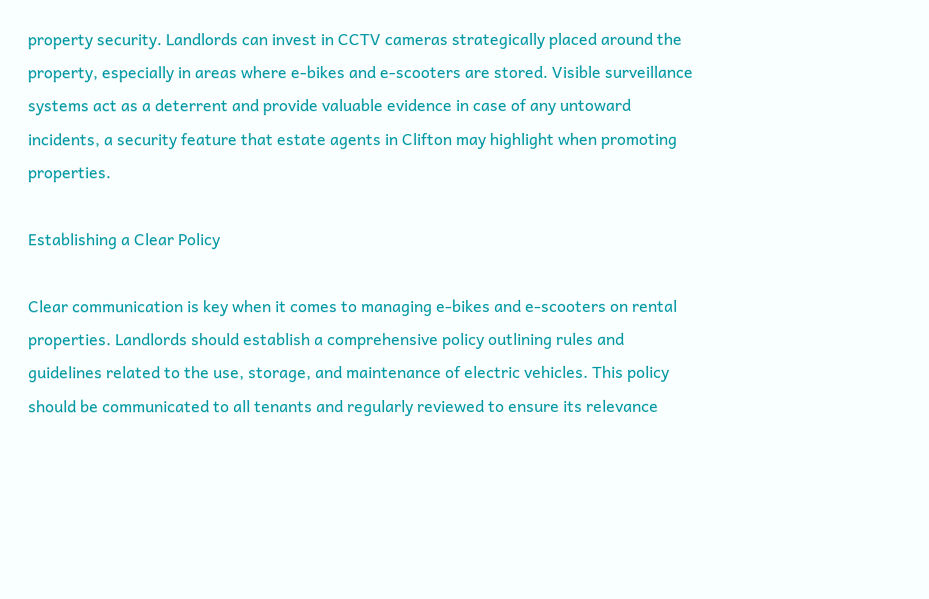property security. Landlords can invest in CCTV cameras strategically placed around the property, especially in areas where e-bikes and e-scooters are stored. Visible surveillance systems act as a deterrent and provide valuable evidence in case of any untoward incidents, a security feature that estate agents in Clifton may highlight when promoting properties.

Establishing a Clear Policy

Clear communication is key when it comes to managing e-bikes and e-scooters on rental properties. Landlords should establish a comprehensive policy outlining rules and guidelines related to the use, storage, and maintenance of electric vehicles. This policy should be communicated to all tenants and regularly reviewed to ensure its relevance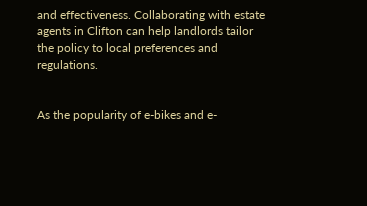and effectiveness. Collaborating with estate agents in Clifton can help landlords tailor the policy to local preferences and regulations.


As the popularity of e-bikes and e-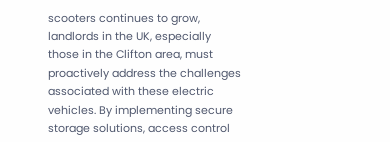scooters continues to grow, landlords in the UK, especially those in the Clifton area, must proactively address the challenges associated with these electric vehicles. By implementing secure storage solutions, access control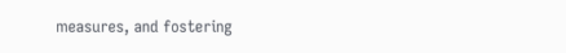measures, and fostering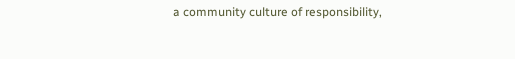a community culture of responsibility,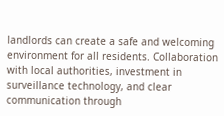landlords can create a safe and welcoming environment for all residents. Collaboration with local authorities, investment in surveillance technology, and clear communication through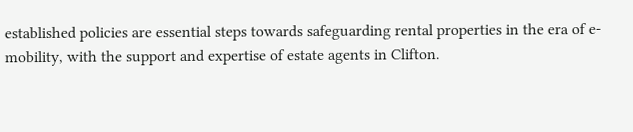established policies are essential steps towards safeguarding rental properties in the era of e-mobility, with the support and expertise of estate agents in Clifton.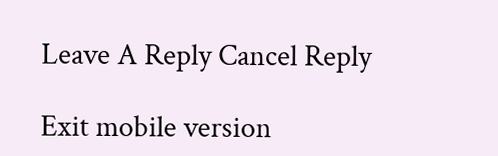Leave A Reply Cancel Reply

Exit mobile version